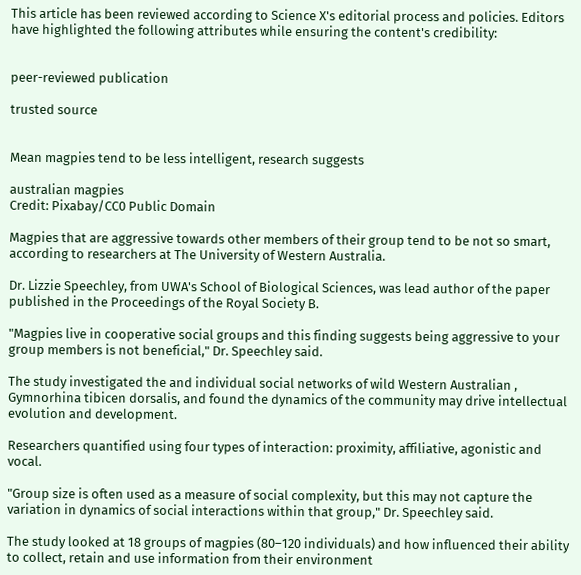This article has been reviewed according to Science X's editorial process and policies. Editors have highlighted the following attributes while ensuring the content's credibility:


peer-reviewed publication

trusted source


Mean magpies tend to be less intelligent, research suggests

australian magpies
Credit: Pixabay/CC0 Public Domain

Magpies that are aggressive towards other members of their group tend to be not so smart, according to researchers at The University of Western Australia.

Dr. Lizzie Speechley, from UWA's School of Biological Sciences, was lead author of the paper published in the Proceedings of the Royal Society B.

"Magpies live in cooperative social groups and this finding suggests being aggressive to your group members is not beneficial," Dr. Speechley said.

The study investigated the and individual social networks of wild Western Australian , Gymnorhina tibicen dorsalis, and found the dynamics of the community may drive intellectual evolution and development.

Researchers quantified using four types of interaction: proximity, affiliative, agonistic and vocal.

"Group size is often used as a measure of social complexity, but this may not capture the variation in dynamics of social interactions within that group," Dr. Speechley said.

The study looked at 18 groups of magpies (80–120 individuals) and how influenced their ability to collect, retain and use information from their environment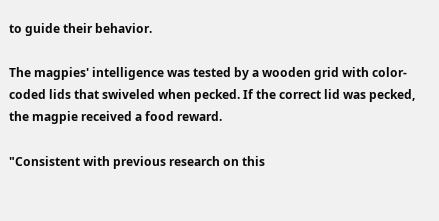to guide their behavior.

The magpies' intelligence was tested by a wooden grid with color-coded lids that swiveled when pecked. If the correct lid was pecked, the magpie received a food reward.

"Consistent with previous research on this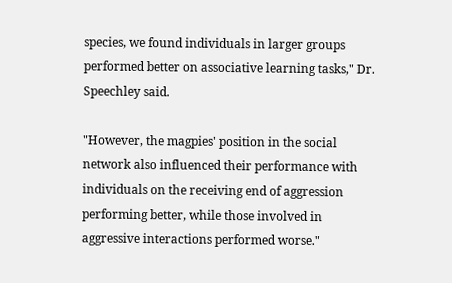species, we found individuals in larger groups performed better on associative learning tasks," Dr. Speechley said.

"However, the magpies' position in the social network also influenced their performance with individuals on the receiving end of aggression performing better, while those involved in aggressive interactions performed worse."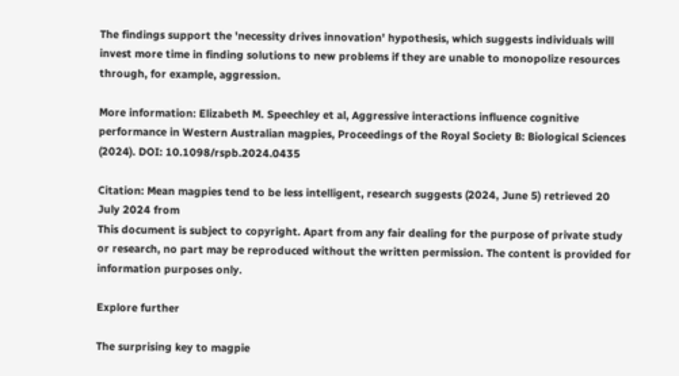The findings support the 'necessity drives innovation' hypothesis, which suggests individuals will invest more time in finding solutions to new problems if they are unable to monopolize resources through, for example, aggression.

More information: Elizabeth M. Speechley et al, Aggressive interactions influence cognitive performance in Western Australian magpies, Proceedings of the Royal Society B: Biological Sciences (2024). DOI: 10.1098/rspb.2024.0435

Citation: Mean magpies tend to be less intelligent, research suggests (2024, June 5) retrieved 20 July 2024 from
This document is subject to copyright. Apart from any fair dealing for the purpose of private study or research, no part may be reproduced without the written permission. The content is provided for information purposes only.

Explore further

The surprising key to magpie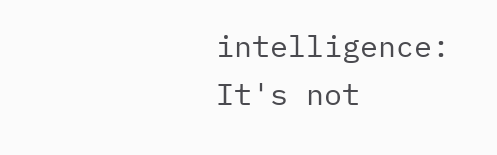intelligence: It's not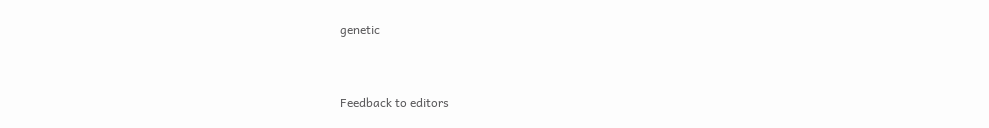genetic


Feedback to editors